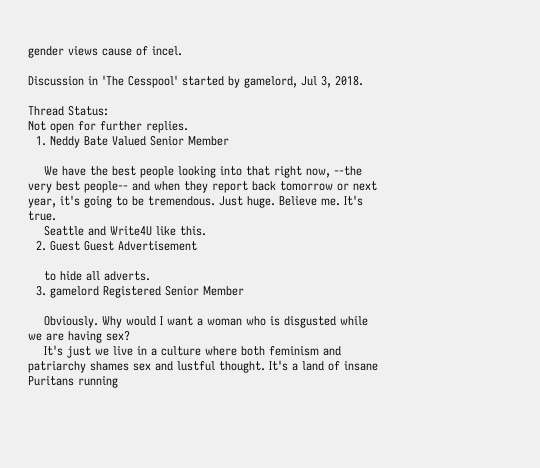gender views cause of incel.

Discussion in 'The Cesspool' started by gamelord, Jul 3, 2018.

Thread Status:
Not open for further replies.
  1. Neddy Bate Valued Senior Member

    We have the best people looking into that right now, --the very best people-- and when they report back tomorrow or next year, it's going to be tremendous. Just huge. Believe me. It's true.
    Seattle and Write4U like this.
  2. Guest Guest Advertisement

    to hide all adverts.
  3. gamelord Registered Senior Member

    Obviously. Why would I want a woman who is disgusted while we are having sex?
    It's just we live in a culture where both feminism and patriarchy shames sex and lustful thought. It's a land of insane Puritans running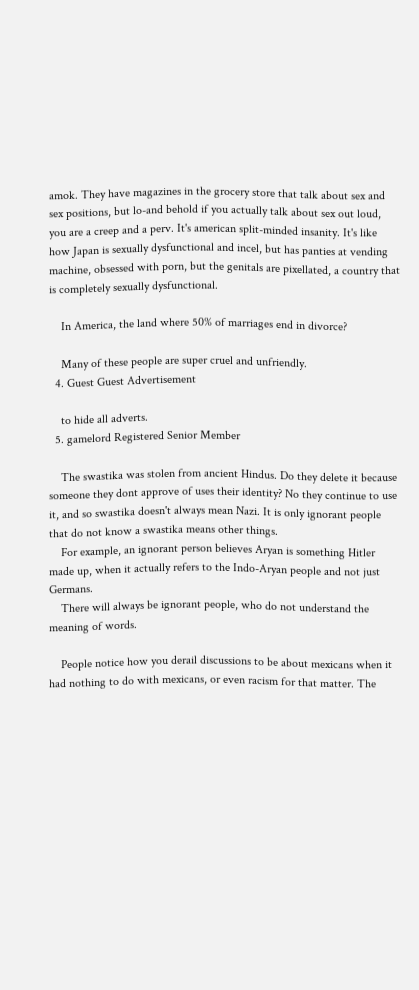amok. They have magazines in the grocery store that talk about sex and sex positions, but lo-and behold if you actually talk about sex out loud, you are a creep and a perv. It's american split-minded insanity. It's like how Japan is sexually dysfunctional and incel, but has panties at vending machine, obsessed with porn, but the genitals are pixellated, a country that is completely sexually dysfunctional.

    In America, the land where 50% of marriages end in divorce?

    Many of these people are super cruel and unfriendly.
  4. Guest Guest Advertisement

    to hide all adverts.
  5. gamelord Registered Senior Member

    The swastika was stolen from ancient Hindus. Do they delete it because someone they dont approve of uses their identity? No they continue to use it, and so swastika doesn't always mean Nazi. It is only ignorant people that do not know a swastika means other things.
    For example, an ignorant person believes Aryan is something Hitler made up, when it actually refers to the Indo-Aryan people and not just Germans.
    There will always be ignorant people, who do not understand the meaning of words.

    People notice how you derail discussions to be about mexicans when it had nothing to do with mexicans, or even racism for that matter. The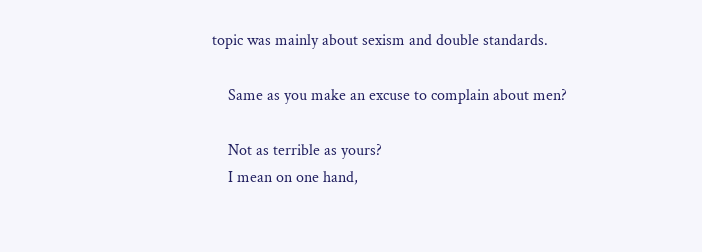topic was mainly about sexism and double standards.

    Same as you make an excuse to complain about men?

    Not as terrible as yours?
    I mean on one hand,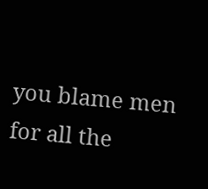you blame men for all the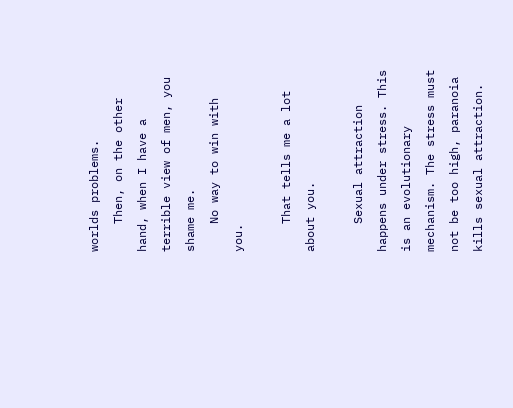worlds problems.
    Then, on the other hand, when I have a terrible view of men, you shame me.
    No way to win with you.

    That tells me a lot about you.

    Sexual attraction happens under stress. This is an evolutionary mechanism. The stress must not be too high, paranoia kills sexual attraction.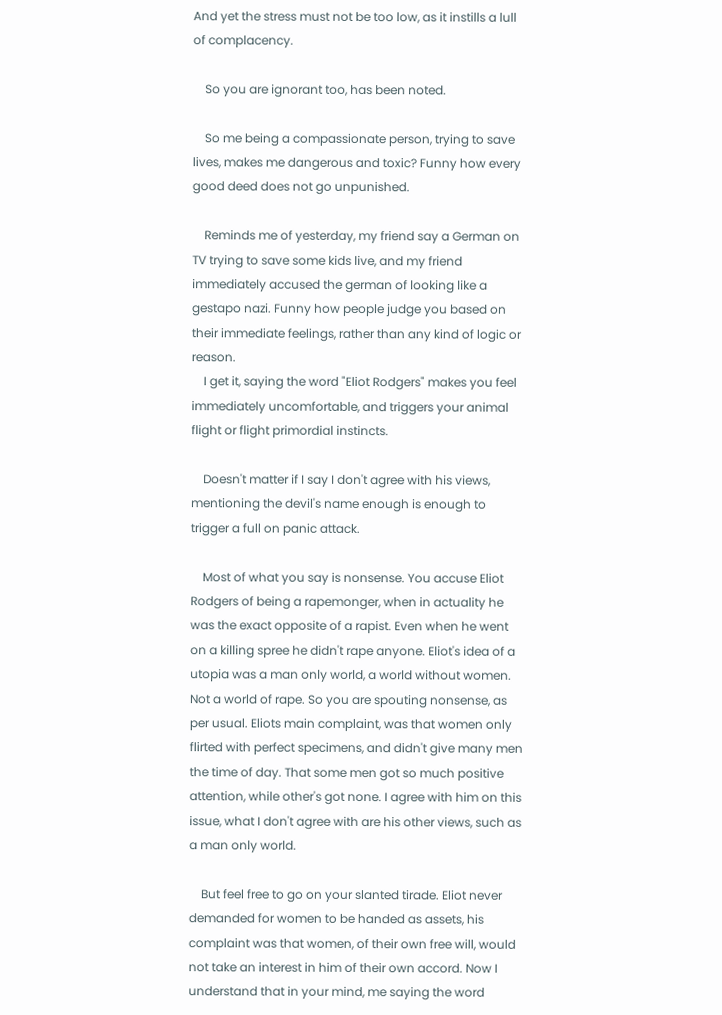And yet the stress must not be too low, as it instills a lull of complacency.

    So you are ignorant too, has been noted.

    So me being a compassionate person, trying to save lives, makes me dangerous and toxic? Funny how every good deed does not go unpunished.

    Reminds me of yesterday, my friend say a German on TV trying to save some kids live, and my friend immediately accused the german of looking like a gestapo nazi. Funny how people judge you based on their immediate feelings, rather than any kind of logic or reason.
    I get it, saying the word "Eliot Rodgers" makes you feel immediately uncomfortable, and triggers your animal flight or flight primordial instincts.

    Doesn't matter if I say I don't agree with his views, mentioning the devil's name enough is enough to trigger a full on panic attack.

    Most of what you say is nonsense. You accuse Eliot Rodgers of being a rapemonger, when in actuality he was the exact opposite of a rapist. Even when he went on a killing spree he didn't rape anyone. Eliot's idea of a utopia was a man only world, a world without women. Not a world of rape. So you are spouting nonsense, as per usual. Eliots main complaint, was that women only flirted with perfect specimens, and didn't give many men the time of day. That some men got so much positive attention, while other's got none. I agree with him on this issue, what I don't agree with are his other views, such as a man only world.

    But feel free to go on your slanted tirade. Eliot never demanded for women to be handed as assets, his complaint was that women, of their own free will, would not take an interest in him of their own accord. Now I understand that in your mind, me saying the word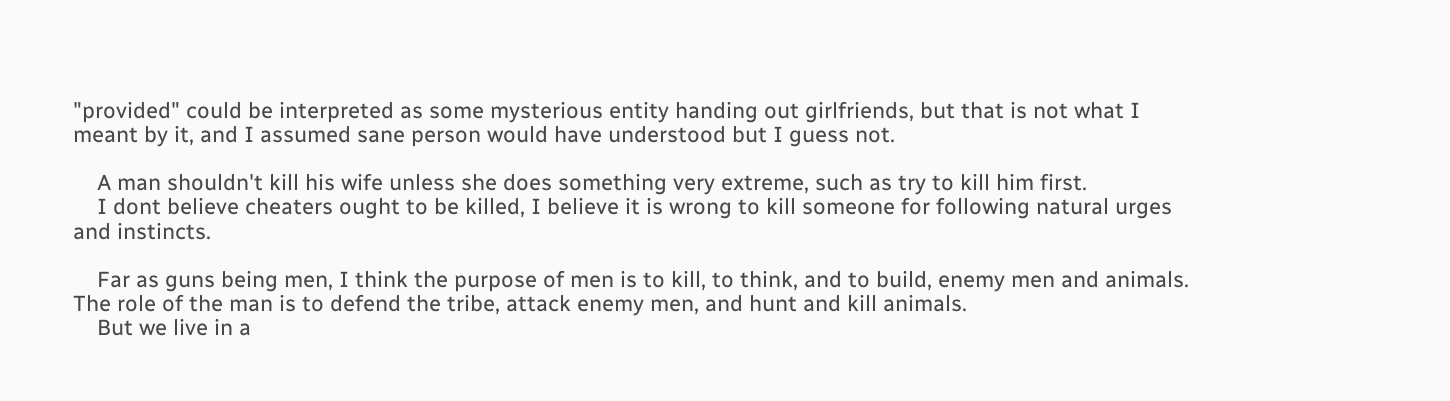"provided" could be interpreted as some mysterious entity handing out girlfriends, but that is not what I meant by it, and I assumed sane person would have understood but I guess not.

    A man shouldn't kill his wife unless she does something very extreme, such as try to kill him first.
    I dont believe cheaters ought to be killed, I believe it is wrong to kill someone for following natural urges and instincts.

    Far as guns being men, I think the purpose of men is to kill, to think, and to build, enemy men and animals. The role of the man is to defend the tribe, attack enemy men, and hunt and kill animals.
    But we live in a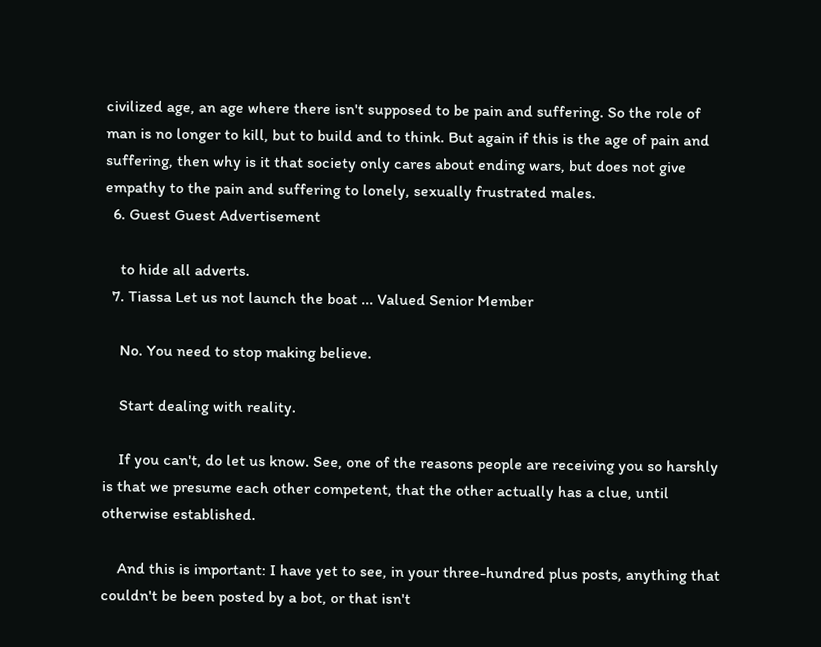civilized age, an age where there isn't supposed to be pain and suffering. So the role of man is no longer to kill, but to build and to think. But again if this is the age of pain and suffering, then why is it that society only cares about ending wars, but does not give empathy to the pain and suffering to lonely, sexually frustrated males.
  6. Guest Guest Advertisement

    to hide all adverts.
  7. Tiassa Let us not launch the boat ... Valued Senior Member

    No. You need to stop making believe.

    Start dealing with reality.

    If you can't, do let us know. See, one of the reasons people are receiving you so harshly is that we presume each other competent, that the other actually has a clue, until otherwise established.

    And this is important: I have yet to see, in your three-hundred plus posts, anything that couldn't be been posted by a bot, or that isn't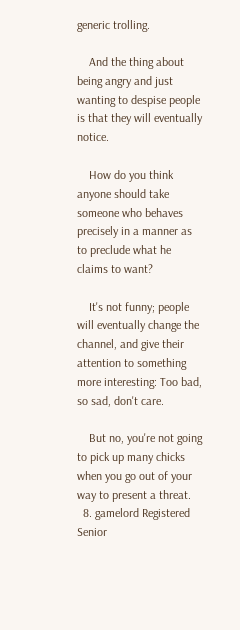generic trolling.

    And the thing about being angry and just wanting to despise people is that they will eventually notice.

    How do you think anyone should take someone who behaves precisely in a manner as to preclude what he claims to want?

    It's not funny; people will eventually change the channel, and give their attention to something more interesting: Too bad, so sad, don't care.

    But no, you're not going to pick up many chicks when you go out of your way to present a threat.
  8. gamelord Registered Senior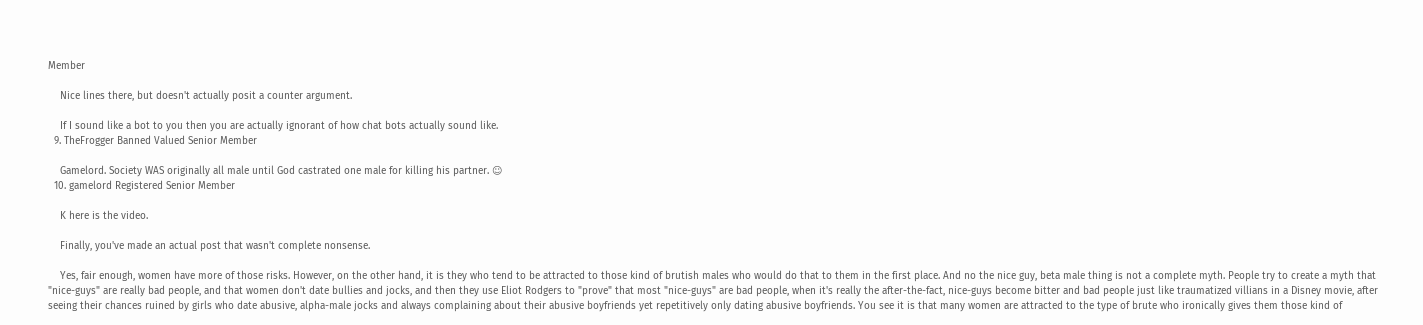Member

    Nice lines there, but doesn't actually posit a counter argument.

    If I sound like a bot to you then you are actually ignorant of how chat bots actually sound like.
  9. TheFrogger Banned Valued Senior Member

    Gamelord. Society WAS originally all male until God castrated one male for killing his partner. ☺
  10. gamelord Registered Senior Member

    K here is the video.

    Finally, you've made an actual post that wasn't complete nonsense.

    Yes, fair enough, women have more of those risks. However, on the other hand, it is they who tend to be attracted to those kind of brutish males who would do that to them in the first place. And no the nice guy, beta male thing is not a complete myth. People try to create a myth that "nice-guys" are really bad people, and that women don't date bullies and jocks, and then they use Eliot Rodgers to "prove" that most "nice-guys" are bad people, when it's really the after-the-fact, nice-guys become bitter and bad people just like traumatized villians in a Disney movie, after seeing their chances ruined by girls who date abusive, alpha-male jocks and always complaining about their abusive boyfriends yet repetitively only dating abusive boyfriends. You see it is that many women are attracted to the type of brute who ironically gives them those kind of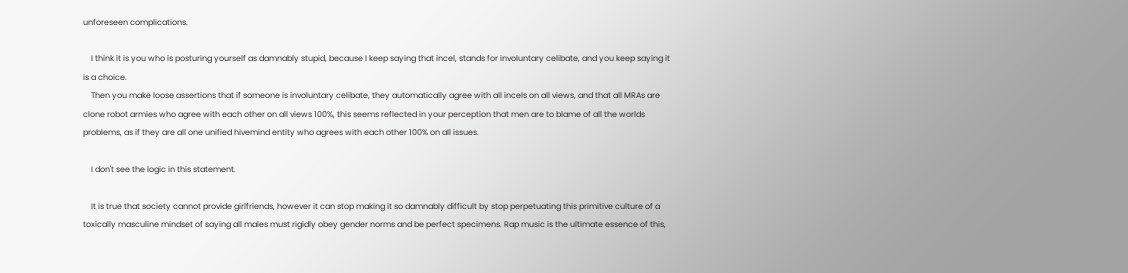unforeseen complications.

    I think it is you who is posturing yourself as damnably stupid, because I keep saying that incel, stands for involuntary celibate, and you keep saying it is a choice.
    Then you make loose assertions that if someone is involuntary celibate, they automatically agree with all incels on all views, and that all MRAs are clone robot armies who agree with each other on all views 100%, this seems reflected in your perception that men are to blame of all the worlds problems, as if they are all one unified hivemind entity who agrees with each other 100% on all issues.

    I don't see the logic in this statement.

    It is true that society cannot provide girlfriends, however it can stop making it so damnably difficult by stop perpetuating this primitive culture of a toxically masculine mindset of saying all males must rigidly obey gender norms and be perfect specimens. Rap music is the ultimate essence of this,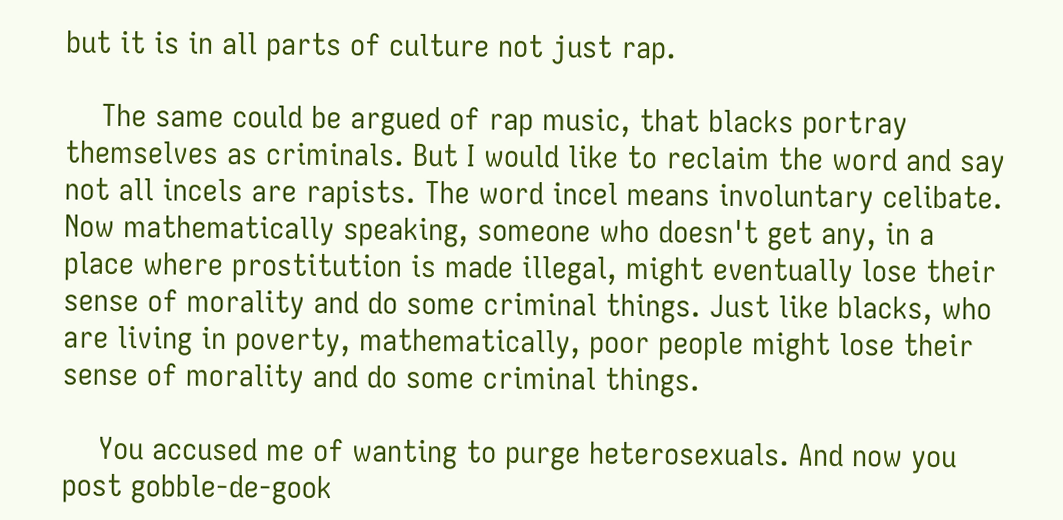but it is in all parts of culture not just rap.

    The same could be argued of rap music, that blacks portray themselves as criminals. But I would like to reclaim the word and say not all incels are rapists. The word incel means involuntary celibate. Now mathematically speaking, someone who doesn't get any, in a place where prostitution is made illegal, might eventually lose their sense of morality and do some criminal things. Just like blacks, who are living in poverty, mathematically, poor people might lose their sense of morality and do some criminal things.

    You accused me of wanting to purge heterosexuals. And now you post gobble-de-gook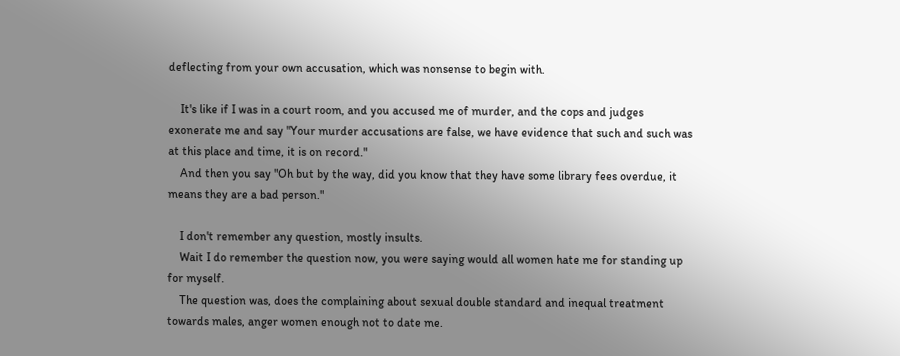deflecting from your own accusation, which was nonsense to begin with.

    It's like if I was in a court room, and you accused me of murder, and the cops and judges exonerate me and say "Your murder accusations are false, we have evidence that such and such was at this place and time, it is on record."
    And then you say "Oh but by the way, did you know that they have some library fees overdue, it means they are a bad person."

    I don't remember any question, mostly insults.
    Wait I do remember the question now, you were saying would all women hate me for standing up for myself.
    The question was, does the complaining about sexual double standard and inequal treatment towards males, anger women enough not to date me.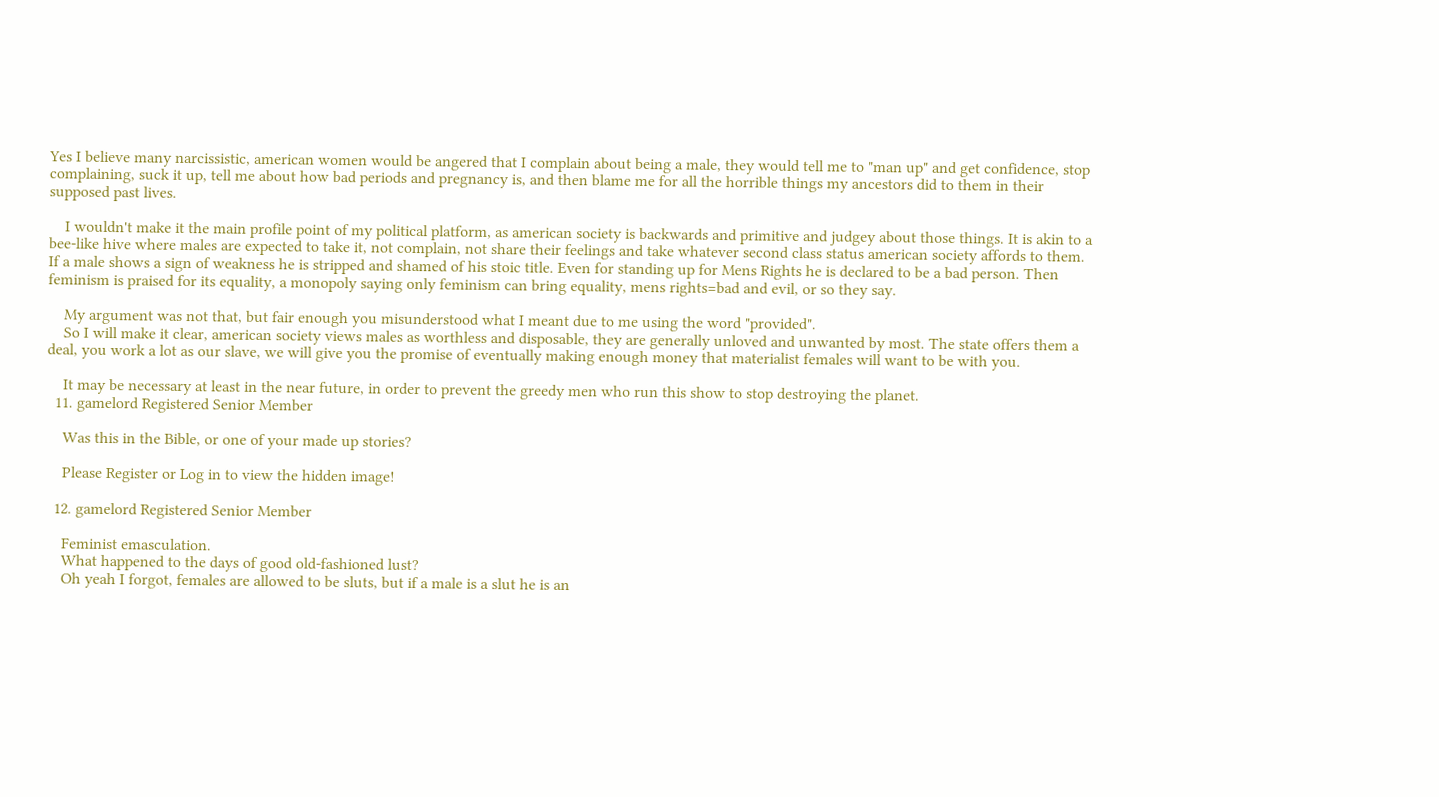Yes I believe many narcissistic, american women would be angered that I complain about being a male, they would tell me to "man up" and get confidence, stop complaining, suck it up, tell me about how bad periods and pregnancy is, and then blame me for all the horrible things my ancestors did to them in their supposed past lives.

    I wouldn't make it the main profile point of my political platform, as american society is backwards and primitive and judgey about those things. It is akin to a bee-like hive where males are expected to take it, not complain, not share their feelings and take whatever second class status american society affords to them. If a male shows a sign of weakness he is stripped and shamed of his stoic title. Even for standing up for Mens Rights he is declared to be a bad person. Then feminism is praised for its equality, a monopoly saying only feminism can bring equality, mens rights=bad and evil, or so they say.

    My argument was not that, but fair enough you misunderstood what I meant due to me using the word "provided".
    So I will make it clear, american society views males as worthless and disposable, they are generally unloved and unwanted by most. The state offers them a deal, you work a lot as our slave, we will give you the promise of eventually making enough money that materialist females will want to be with you.

    It may be necessary at least in the near future, in order to prevent the greedy men who run this show to stop destroying the planet.
  11. gamelord Registered Senior Member

    Was this in the Bible, or one of your made up stories?

    Please Register or Log in to view the hidden image!

  12. gamelord Registered Senior Member

    Feminist emasculation.
    What happened to the days of good old-fashioned lust?
    Oh yeah I forgot, females are allowed to be sluts, but if a male is a slut he is an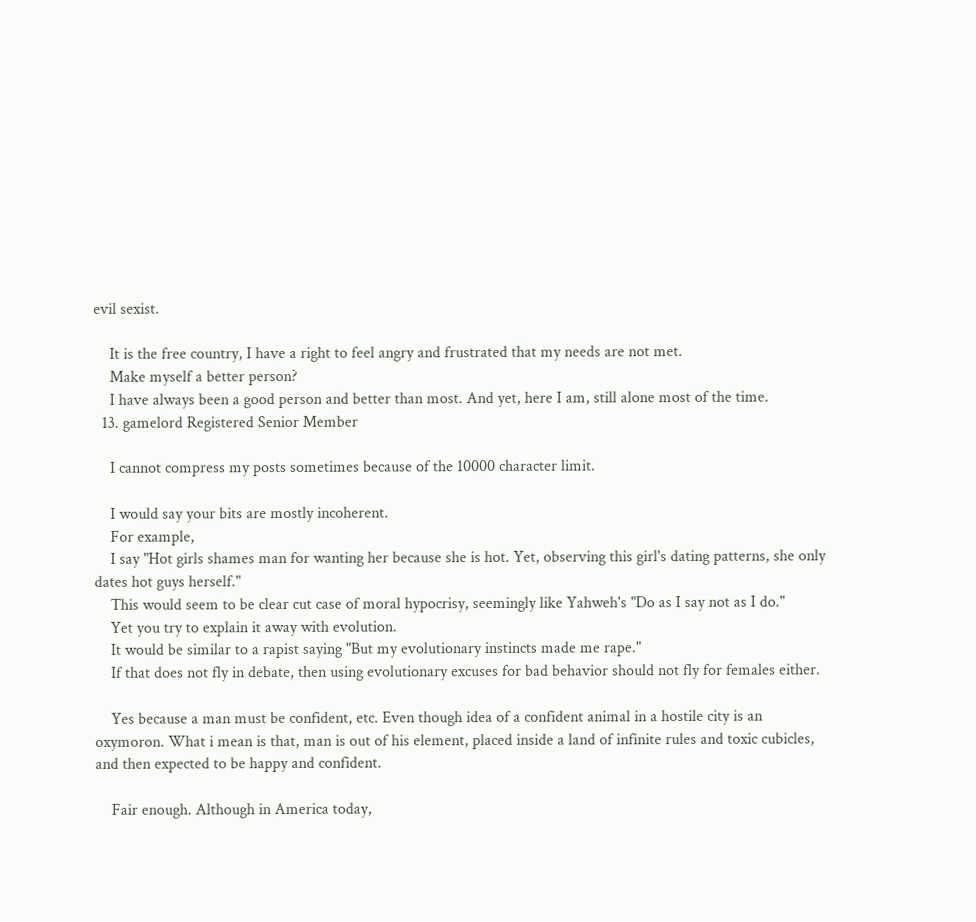evil sexist.

    It is the free country, I have a right to feel angry and frustrated that my needs are not met.
    Make myself a better person?
    I have always been a good person and better than most. And yet, here I am, still alone most of the time.
  13. gamelord Registered Senior Member

    I cannot compress my posts sometimes because of the 10000 character limit.

    I would say your bits are mostly incoherent.
    For example,
    I say "Hot girls shames man for wanting her because she is hot. Yet, observing this girl's dating patterns, she only dates hot guys herself."
    This would seem to be clear cut case of moral hypocrisy, seemingly like Yahweh's "Do as I say not as I do."
    Yet you try to explain it away with evolution.
    It would be similar to a rapist saying "But my evolutionary instincts made me rape."
    If that does not fly in debate, then using evolutionary excuses for bad behavior should not fly for females either.

    Yes because a man must be confident, etc. Even though idea of a confident animal in a hostile city is an oxymoron. What i mean is that, man is out of his element, placed inside a land of infinite rules and toxic cubicles, and then expected to be happy and confident.

    Fair enough. Although in America today,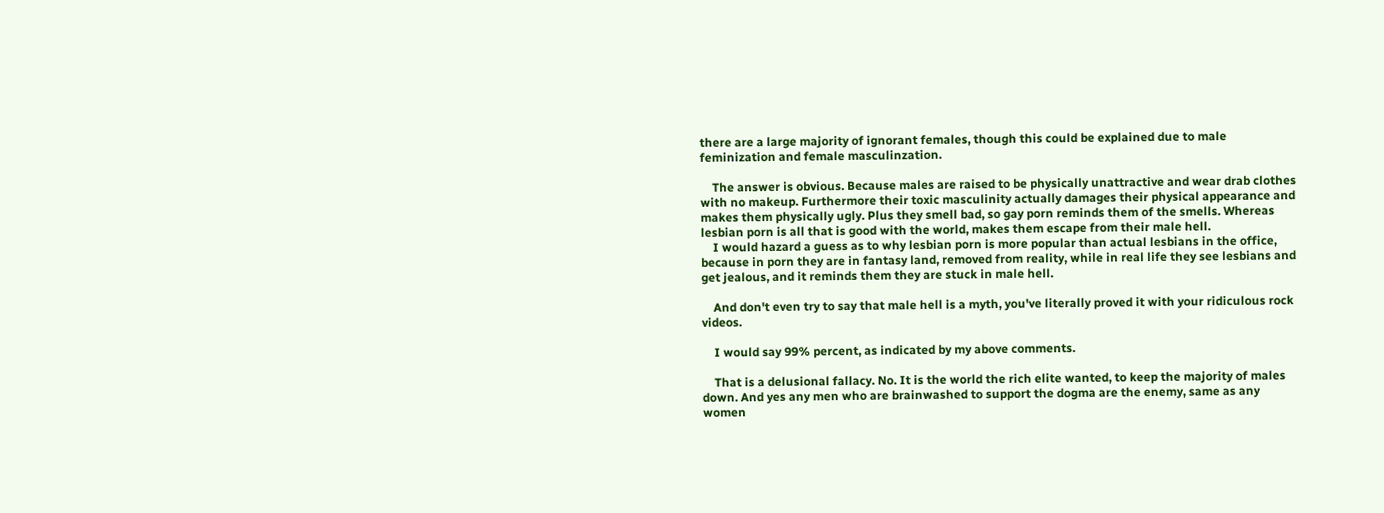there are a large majority of ignorant females, though this could be explained due to male feminization and female masculinzation.

    The answer is obvious. Because males are raised to be physically unattractive and wear drab clothes with no makeup. Furthermore their toxic masculinity actually damages their physical appearance and makes them physically ugly. Plus they smell bad, so gay porn reminds them of the smells. Whereas lesbian porn is all that is good with the world, makes them escape from their male hell.
    I would hazard a guess as to why lesbian porn is more popular than actual lesbians in the office, because in porn they are in fantasy land, removed from reality, while in real life they see lesbians and get jealous, and it reminds them they are stuck in male hell.

    And don't even try to say that male hell is a myth, you've literally proved it with your ridiculous rock videos.

    I would say 99% percent, as indicated by my above comments.

    That is a delusional fallacy. No. It is the world the rich elite wanted, to keep the majority of males down. And yes any men who are brainwashed to support the dogma are the enemy, same as any women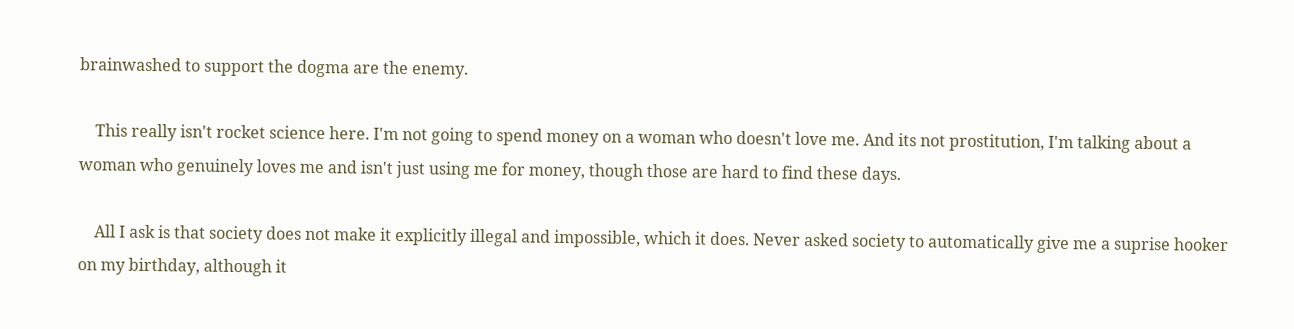brainwashed to support the dogma are the enemy.

    This really isn't rocket science here. I'm not going to spend money on a woman who doesn't love me. And its not prostitution, I'm talking about a woman who genuinely loves me and isn't just using me for money, though those are hard to find these days.

    All I ask is that society does not make it explicitly illegal and impossible, which it does. Never asked society to automatically give me a suprise hooker on my birthday, although it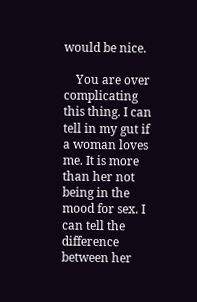would be nice.

    You are over complicating this thing. I can tell in my gut if a woman loves me. It is more than her not being in the mood for sex. I can tell the difference between her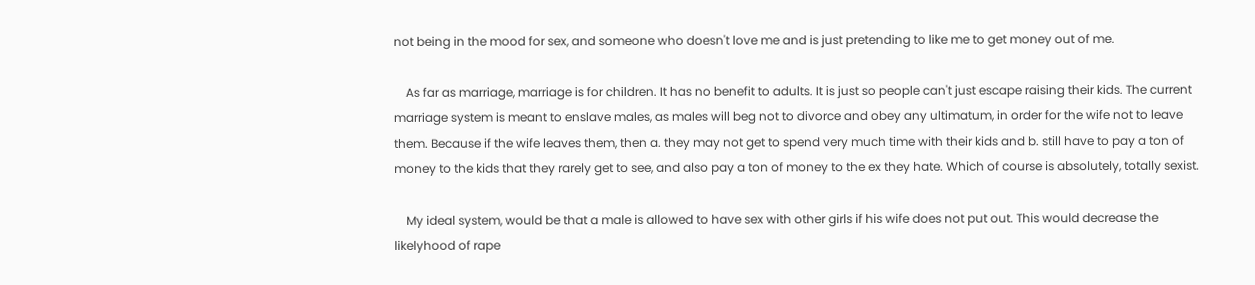not being in the mood for sex, and someone who doesn't love me and is just pretending to like me to get money out of me.

    As far as marriage, marriage is for children. It has no benefit to adults. It is just so people can't just escape raising their kids. The current marriage system is meant to enslave males, as males will beg not to divorce and obey any ultimatum, in order for the wife not to leave them. Because if the wife leaves them, then a. they may not get to spend very much time with their kids and b. still have to pay a ton of money to the kids that they rarely get to see, and also pay a ton of money to the ex they hate. Which of course is absolutely, totally sexist.

    My ideal system, would be that a male is allowed to have sex with other girls if his wife does not put out. This would decrease the likelyhood of rape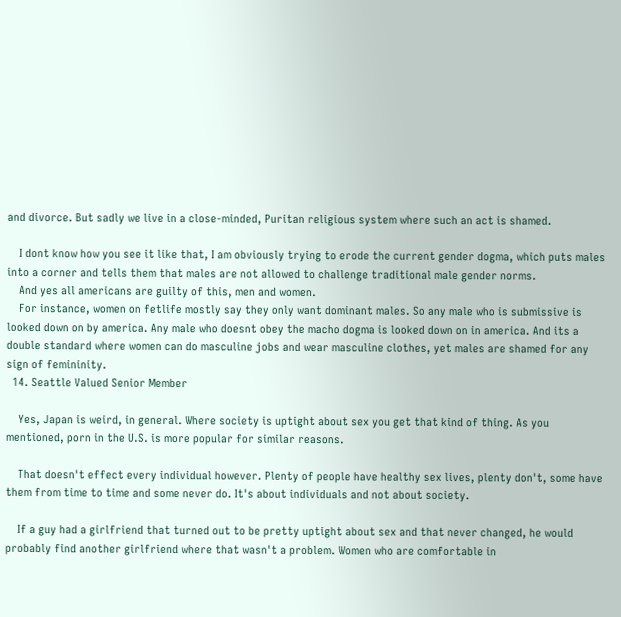and divorce. But sadly we live in a close-minded, Puritan religious system where such an act is shamed.

    I dont know how you see it like that, I am obviously trying to erode the current gender dogma, which puts males into a corner and tells them that males are not allowed to challenge traditional male gender norms.
    And yes all americans are guilty of this, men and women.
    For instance, women on fetlife mostly say they only want dominant males. So any male who is submissive is looked down on by america. Any male who doesnt obey the macho dogma is looked down on in america. And its a double standard where women can do masculine jobs and wear masculine clothes, yet males are shamed for any sign of femininity.
  14. Seattle Valued Senior Member

    Yes, Japan is weird, in general. Where society is uptight about sex you get that kind of thing. As you mentioned, porn in the U.S. is more popular for similar reasons.

    That doesn't effect every individual however. Plenty of people have healthy sex lives, plenty don't, some have them from time to time and some never do. It's about individuals and not about society.

    If a guy had a girlfriend that turned out to be pretty uptight about sex and that never changed, he would probably find another girlfriend where that wasn't a problem. Women who are comfortable in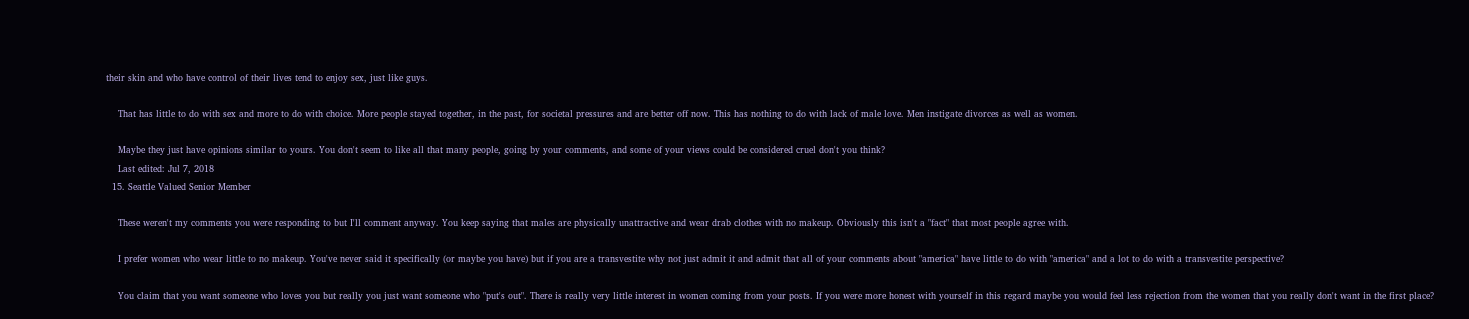their skin and who have control of their lives tend to enjoy sex, just like guys.

    That has little to do with sex and more to do with choice. More people stayed together, in the past, for societal pressures and are better off now. This has nothing to do with lack of male love. Men instigate divorces as well as women.

    Maybe they just have opinions similar to yours. You don't seem to like all that many people, going by your comments, and some of your views could be considered cruel don't you think?
    Last edited: Jul 7, 2018
  15. Seattle Valued Senior Member

    These weren't my comments you were responding to but I'll comment anyway. You keep saying that males are physically unattractive and wear drab clothes with no makeup. Obviously this isn't a "fact" that most people agree with.

    I prefer women who wear little to no makeup. You've never said it specifically (or maybe you have) but if you are a transvestite why not just admit it and admit that all of your comments about "america" have little to do with "america" and a lot to do with a transvestite perspective?

    You claim that you want someone who loves you but really you just want someone who "put's out". There is really very little interest in women coming from your posts. If you were more honest with yourself in this regard maybe you would feel less rejection from the women that you really don't want in the first place?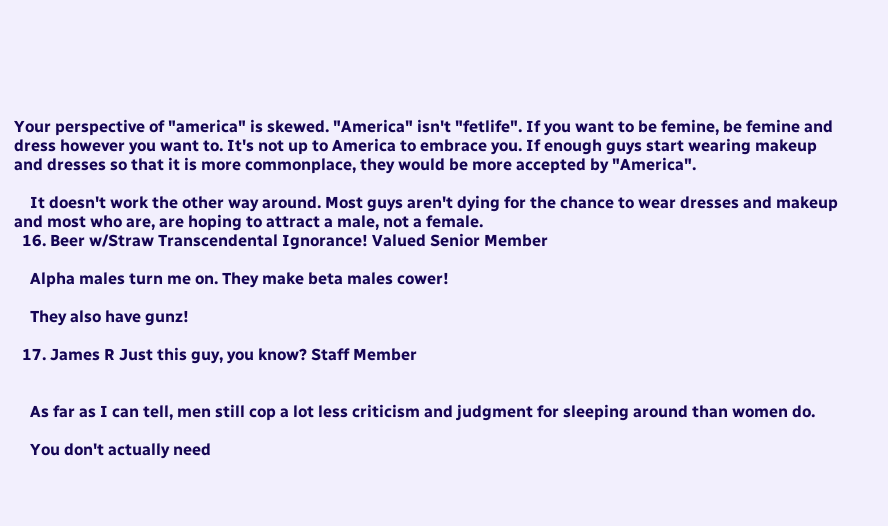Your perspective of "america" is skewed. "America" isn't "fetlife". If you want to be femine, be femine and dress however you want to. It's not up to America to embrace you. If enough guys start wearing makeup and dresses so that it is more commonplace, they would be more accepted by "America".

    It doesn't work the other way around. Most guys aren't dying for the chance to wear dresses and makeup and most who are, are hoping to attract a male, not a female.
  16. Beer w/Straw Transcendental Ignorance! Valued Senior Member

    Alpha males turn me on. They make beta males cower!

    They also have gunz!

  17. James R Just this guy, you know? Staff Member


    As far as I can tell, men still cop a lot less criticism and judgment for sleeping around than women do.

    You don't actually need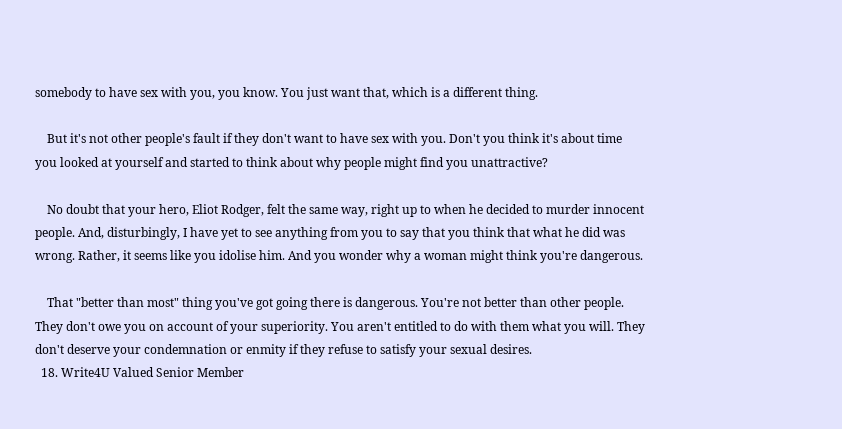somebody to have sex with you, you know. You just want that, which is a different thing.

    But it's not other people's fault if they don't want to have sex with you. Don't you think it's about time you looked at yourself and started to think about why people might find you unattractive?

    No doubt that your hero, Eliot Rodger, felt the same way, right up to when he decided to murder innocent people. And, disturbingly, I have yet to see anything from you to say that you think that what he did was wrong. Rather, it seems like you idolise him. And you wonder why a woman might think you're dangerous.

    That "better than most" thing you've got going there is dangerous. You're not better than other people. They don't owe you on account of your superiority. You aren't entitled to do with them what you will. They don't deserve your condemnation or enmity if they refuse to satisfy your sexual desires.
  18. Write4U Valued Senior Member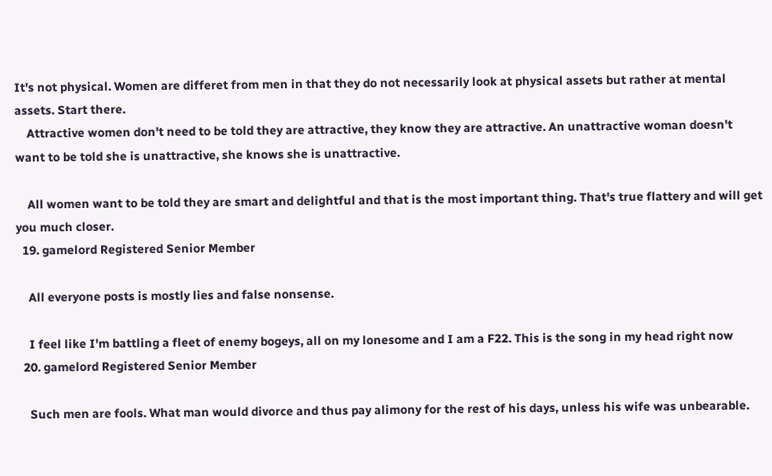It's not physical. Women are differet from men in that they do not necessarily look at physical assets but rather at mental assets. Start there.
    Attractive women don't need to be told they are attractive, they know they are attractive. An unattractive woman doesn't want to be told she is unattractive, she knows she is unattractive.

    All women want to be told they are smart and delightful and that is the most important thing. That's true flattery and will get you much closer.
  19. gamelord Registered Senior Member

    All everyone posts is mostly lies and false nonsense.

    I feel like I'm battling a fleet of enemy bogeys, all on my lonesome and I am a F22. This is the song in my head right now
  20. gamelord Registered Senior Member

    Such men are fools. What man would divorce and thus pay alimony for the rest of his days, unless his wife was unbearable.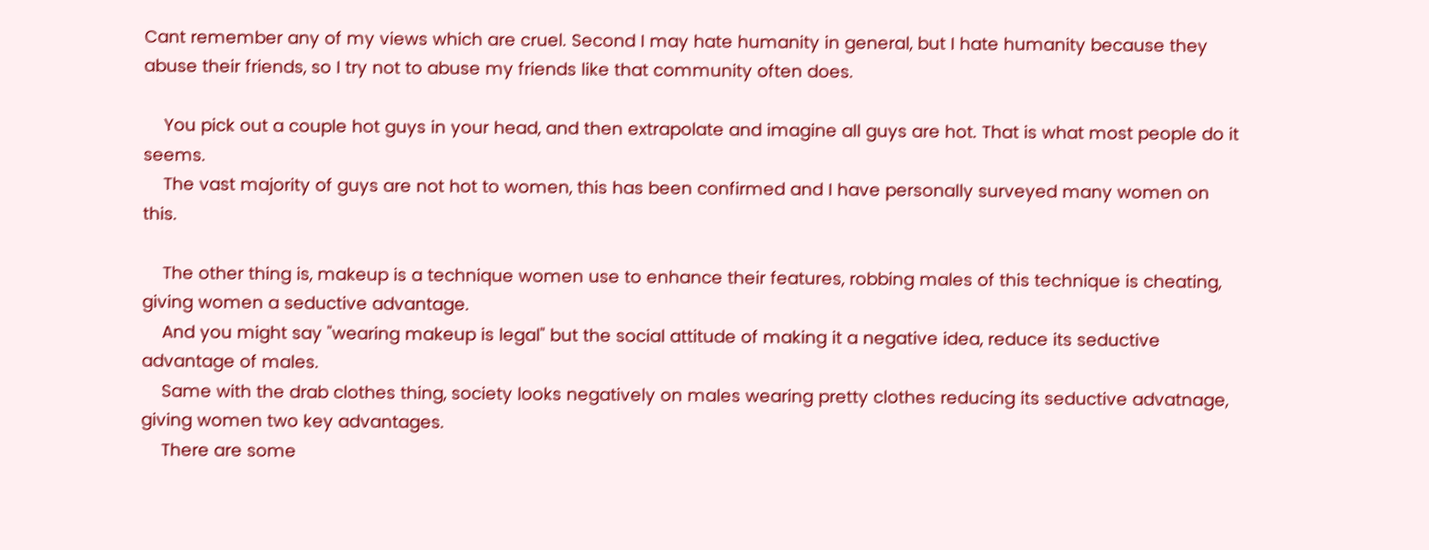Cant remember any of my views which are cruel. Second I may hate humanity in general, but I hate humanity because they abuse their friends, so I try not to abuse my friends like that community often does.

    You pick out a couple hot guys in your head, and then extrapolate and imagine all guys are hot. That is what most people do it seems.
    The vast majority of guys are not hot to women, this has been confirmed and I have personally surveyed many women on this.

    The other thing is, makeup is a technique women use to enhance their features, robbing males of this technique is cheating, giving women a seductive advantage.
    And you might say "wearing makeup is legal" but the social attitude of making it a negative idea, reduce its seductive advantage of males.
    Same with the drab clothes thing, society looks negatively on males wearing pretty clothes reducing its seductive advatnage, giving women two key advantages.
    There are some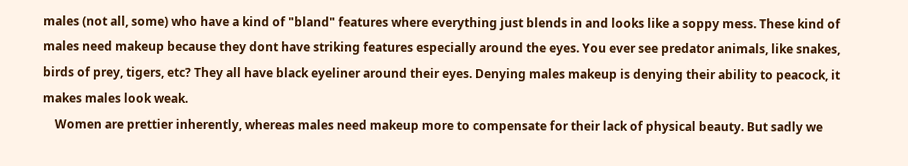males (not all, some) who have a kind of "bland" features where everything just blends in and looks like a soppy mess. These kind of males need makeup because they dont have striking features especially around the eyes. You ever see predator animals, like snakes, birds of prey, tigers, etc? They all have black eyeliner around their eyes. Denying males makeup is denying their ability to peacock, it makes males look weak.
    Women are prettier inherently, whereas males need makeup more to compensate for their lack of physical beauty. But sadly we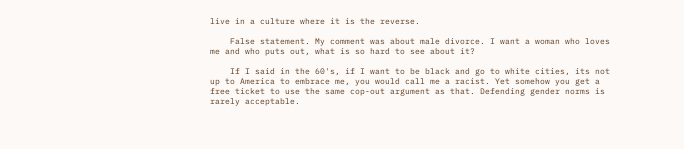live in a culture where it is the reverse.

    False statement. My comment was about male divorce. I want a woman who loves me and who puts out, what is so hard to see about it?

    If I said in the 60's, if I want to be black and go to white cities, its not up to America to embrace me, you would call me a racist. Yet somehow you get a free ticket to use the same cop-out argument as that. Defending gender norms is rarely acceptable.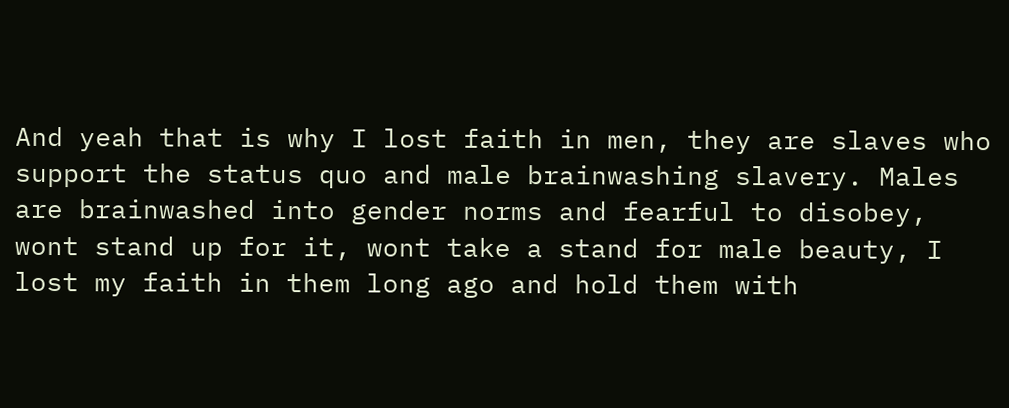And yeah that is why I lost faith in men, they are slaves who support the status quo and male brainwashing slavery. Males are brainwashed into gender norms and fearful to disobey, wont stand up for it, wont take a stand for male beauty, I lost my faith in them long ago and hold them with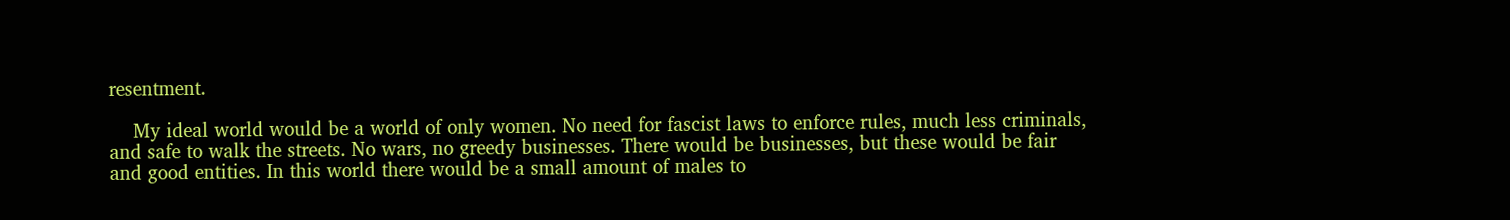resentment.

    My ideal world would be a world of only women. No need for fascist laws to enforce rules, much less criminals, and safe to walk the streets. No wars, no greedy businesses. There would be businesses, but these would be fair and good entities. In this world there would be a small amount of males to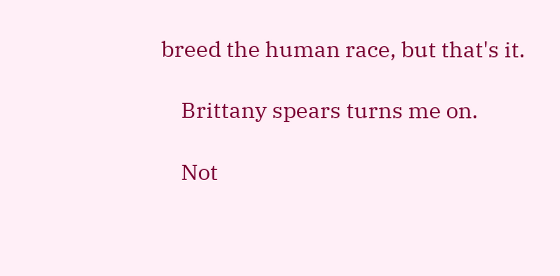breed the human race, but that's it.

    Brittany spears turns me on.

    Not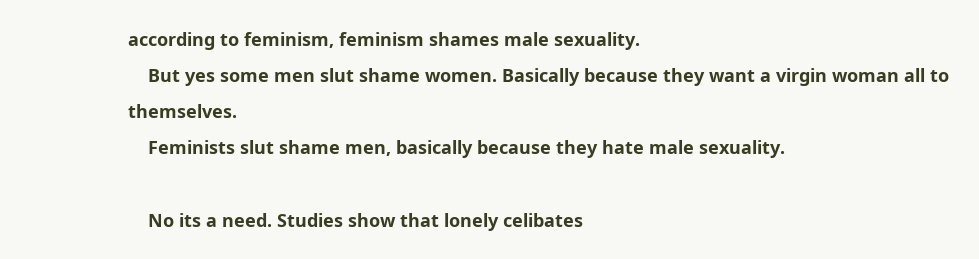according to feminism, feminism shames male sexuality.
    But yes some men slut shame women. Basically because they want a virgin woman all to themselves.
    Feminists slut shame men, basically because they hate male sexuality.

    No its a need. Studies show that lonely celibates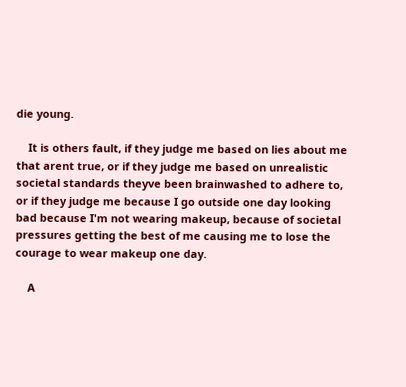die young.

    It is others fault, if they judge me based on lies about me that arent true, or if they judge me based on unrealistic societal standards theyve been brainwashed to adhere to, or if they judge me because I go outside one day looking bad because I'm not wearing makeup, because of societal pressures getting the best of me causing me to lose the courage to wear makeup one day.

    A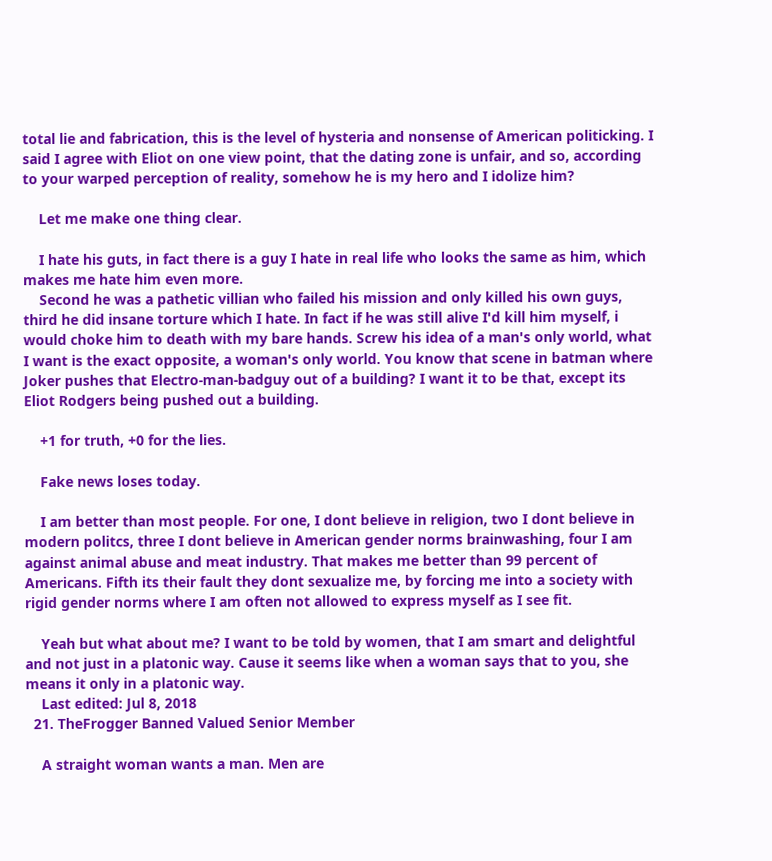total lie and fabrication, this is the level of hysteria and nonsense of American politicking. I said I agree with Eliot on one view point, that the dating zone is unfair, and so, according to your warped perception of reality, somehow he is my hero and I idolize him?

    Let me make one thing clear.

    I hate his guts, in fact there is a guy I hate in real life who looks the same as him, which makes me hate him even more.
    Second he was a pathetic villian who failed his mission and only killed his own guys, third he did insane torture which I hate. In fact if he was still alive I'd kill him myself, i would choke him to death with my bare hands. Screw his idea of a man's only world, what I want is the exact opposite, a woman's only world. You know that scene in batman where Joker pushes that Electro-man-badguy out of a building? I want it to be that, except its Eliot Rodgers being pushed out a building.

    +1 for truth, +0 for the lies.

    Fake news loses today.

    I am better than most people. For one, I dont believe in religion, two I dont believe in modern politcs, three I dont believe in American gender norms brainwashing, four I am against animal abuse and meat industry. That makes me better than 99 percent of Americans. Fifth its their fault they dont sexualize me, by forcing me into a society with rigid gender norms where I am often not allowed to express myself as I see fit.

    Yeah but what about me? I want to be told by women, that I am smart and delightful and not just in a platonic way. Cause it seems like when a woman says that to you, she means it only in a platonic way.
    Last edited: Jul 8, 2018
  21. TheFrogger Banned Valued Senior Member

    A straight woman wants a man. Men are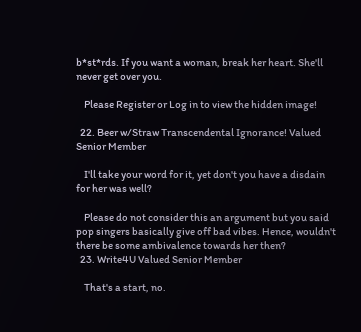b*st*rds. If you want a woman, break her heart. She'll never get over you.

    Please Register or Log in to view the hidden image!

  22. Beer w/Straw Transcendental Ignorance! Valued Senior Member

    I'll take your word for it, yet don't you have a disdain for her was well?

    Please do not consider this an argument but you said pop singers basically give off bad vibes. Hence, wouldn't there be some ambivalence towards her then?
  23. Write4U Valued Senior Member

    That's a start, no.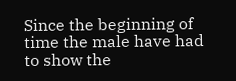Since the beginning of time the male have had to show the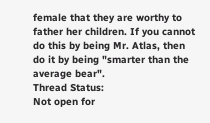female that they are worthy to father her children. If you cannot do this by being Mr. Atlas, then do it by being "smarter than the average bear".
Thread Status:
Not open for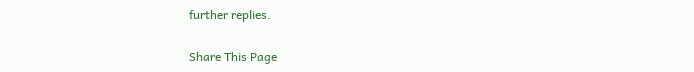further replies.

Share This Page